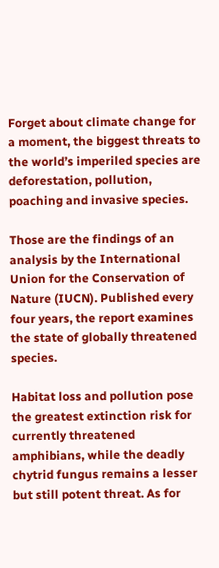Forget about climate change for a moment, the biggest threats to the world’s imperiled species are deforestation, pollution, poaching and invasive species.

Those are the findings of an analysis by the International Union for the Conservation of Nature (IUCN). Published every four years, the report examines the state of globally threatened species.

Habitat loss and pollution pose the greatest extinction risk for currently threatened amphibians, while the deadly chytrid fungus remains a lesser but still potent threat. As for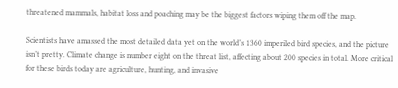threatened mammals, habitat loss and poaching may be the biggest factors wiping them off the map.

Scientists have amassed the most detailed data yet on the world’s 1360 imperiled bird species, and the picture isn’t pretty. Climate change is number eight on the threat list, affecting about 200 species in total. More critical for these birds today are agriculture, hunting, and invasive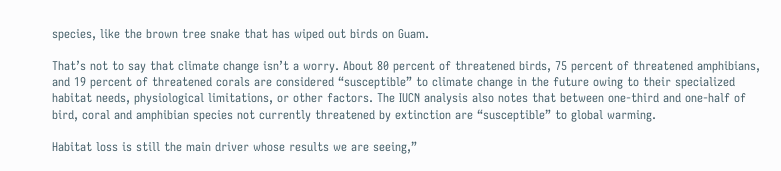species, like the brown tree snake that has wiped out birds on Guam.

That’s not to say that climate change isn’t a worry. About 80 percent of threatened birds, 75 percent of threatened amphibians, and 19 percent of threatened corals are considered “susceptible” to climate change in the future owing to their specialized habitat needs, physiological limitations, or other factors. The IUCN analysis also notes that between one-third and one-half of bird, coral and amphibian species not currently threatened by extinction are “susceptible” to global warming.

Habitat loss is still the main driver whose results we are seeing,”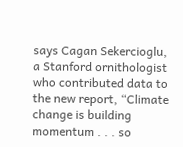says Cagan Sekercioglu, a Stanford ornithologist who contributed data to the new report, “Climate change is building momentum . . . so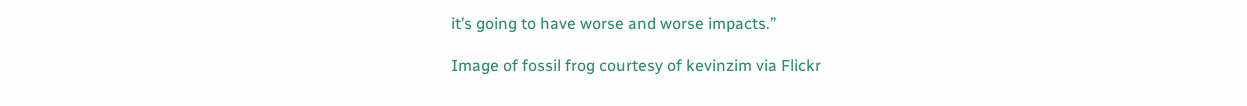it’s going to have worse and worse impacts.”

Image of fossil frog courtesy of kevinzim via Flickr